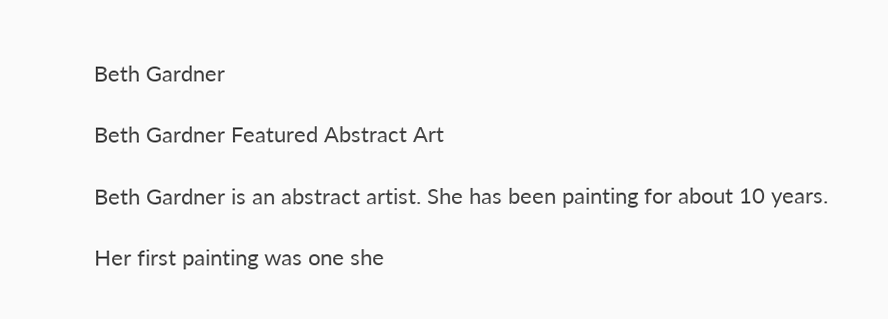Beth Gardner

Beth Gardner Featured Abstract Art

Beth Gardner is an abstract artist. She has been painting for about 10 years.

Her first painting was one she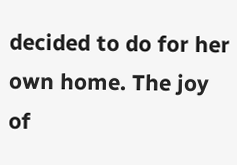decided to do for her own home. The joy of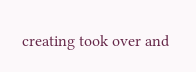creating took over and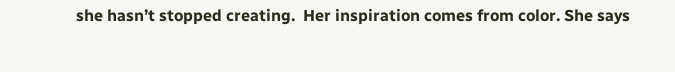she hasn’t stopped creating.  Her inspiration comes from color. She says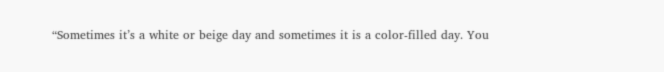“Sometimes it’s a white or beige day and sometimes it is a color-filled day. You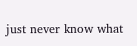just never know what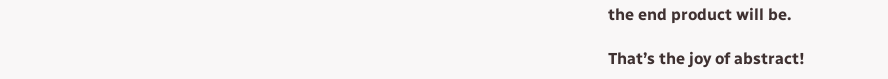the end product will be.

That’s the joy of abstract!